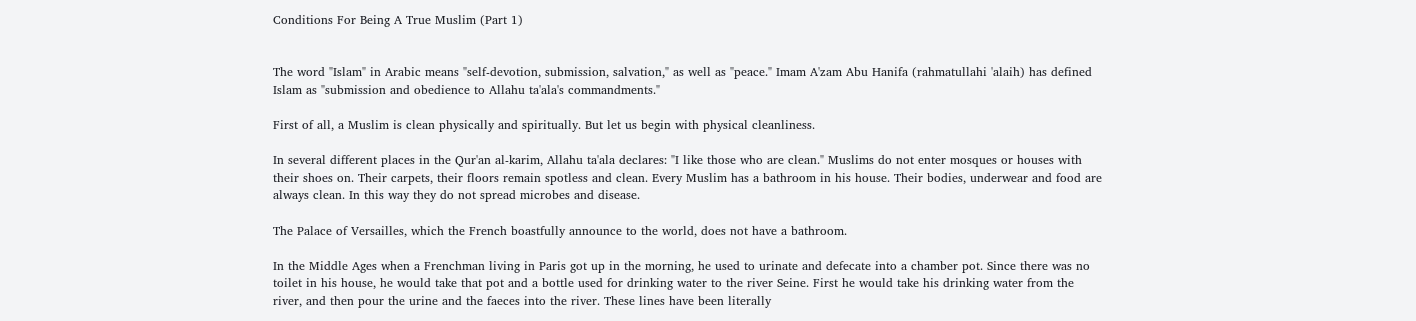Conditions For Being A True Muslim (Part 1)


The word "Islam" in Arabic means "self-devotion, submission, salvation," as well as "peace." Imam A'zam Abu Hanifa (rahmatullahi 'alaih) has defined Islam as "submission and obedience to Allahu ta'ala's commandments."

First of all, a Muslim is clean physically and spiritually. But let us begin with physical cleanliness.

In several different places in the Qur'an al-karim, Allahu ta'ala declares: "I like those who are clean." Muslims do not enter mosques or houses with their shoes on. Their carpets, their floors remain spotless and clean. Every Muslim has a bathroom in his house. Their bodies, underwear and food are always clean. In this way they do not spread microbes and disease.

The Palace of Versailles, which the French boastfully announce to the world, does not have a bathroom.

In the Middle Ages when a Frenchman living in Paris got up in the morning, he used to urinate and defecate into a chamber pot. Since there was no toilet in his house, he would take that pot and a bottle used for drinking water to the river Seine. First he would take his drinking water from the river, and then pour the urine and the faeces into the river. These lines have been literally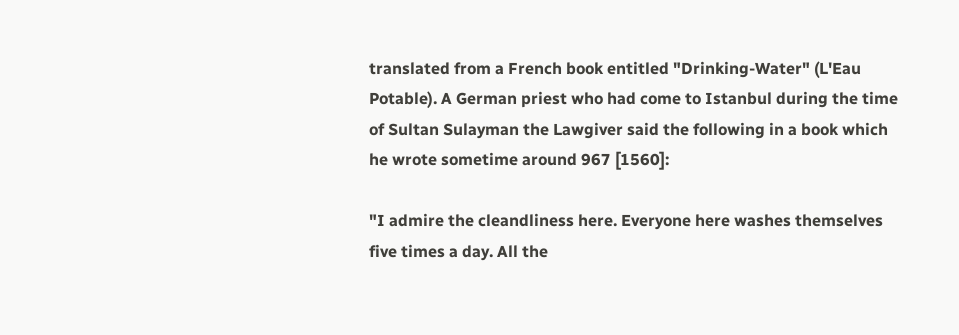translated from a French book entitled "Drinking-Water" (L'Eau Potable). A German priest who had come to Istanbul during the time of Sultan Sulayman the Lawgiver said the following in a book which he wrote sometime around 967 [1560]:

"I admire the cleandliness here. Everyone here washes themselves five times a day. All the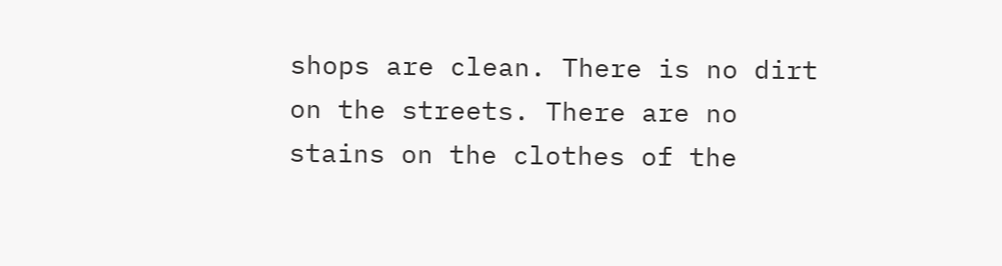shops are clean. There is no dirt on the streets. There are no stains on the clothes of the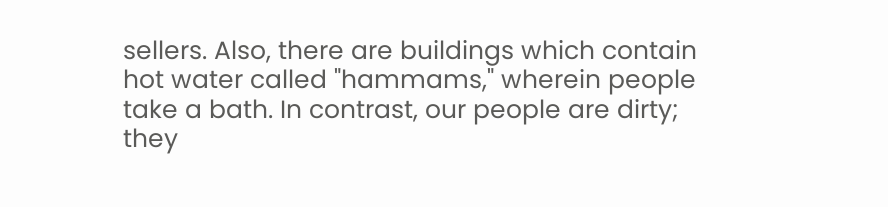sellers. Also, there are buildings which contain hot water called "hammams," wherein people take a bath. In contrast, our people are dirty; they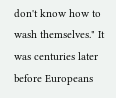don't know how to wash themselves." It was centuries later before Europeans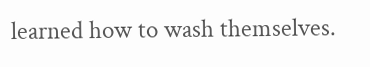learned how to wash themselves.